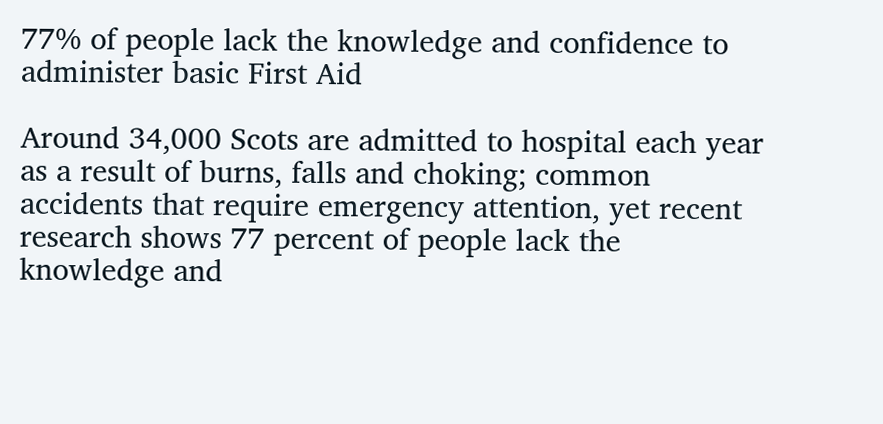77% of people lack the knowledge and confidence to administer basic First Aid

Around 34,000 Scots are admitted to hospital each year as a result of burns, falls and choking; common accidents that require emergency attention, yet recent research shows 77 percent of people lack the knowledge and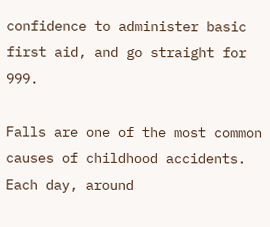confidence to administer basic first aid, and go straight for 999.

Falls are one of the most common causes of childhood accidents. Each day, around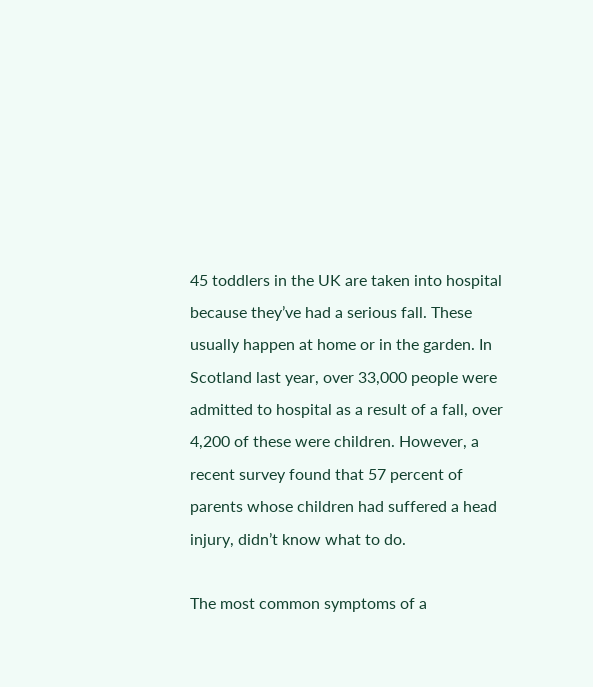45 toddlers in the UK are taken into hospital because they’ve had a serious fall. These usually happen at home or in the garden. In Scotland last year, over 33,000 people were admitted to hospital as a result of a fall, over 4,200 of these were children. However, a recent survey found that 57 percent of parents whose children had suffered a head injury, didn’t know what to do.

The most common symptoms of a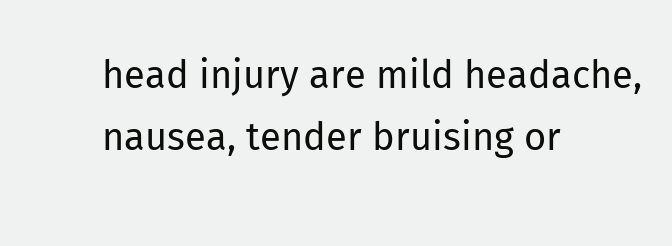head injury are mild headache, nausea, tender bruising or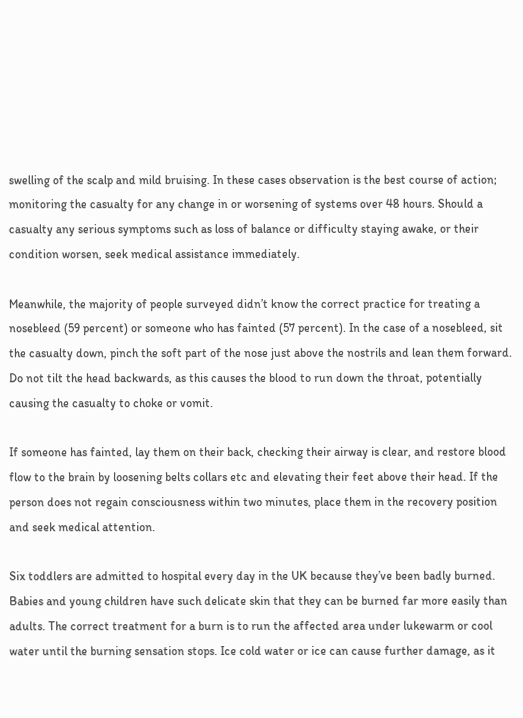swelling of the scalp and mild bruising. In these cases observation is the best course of action; monitoring the casualty for any change in or worsening of systems over 48 hours. Should a casualty any serious symptoms such as loss of balance or difficulty staying awake, or their condition worsen, seek medical assistance immediately.

Meanwhile, the majority of people surveyed didn’t know the correct practice for treating a nosebleed (59 percent) or someone who has fainted (57 percent). In the case of a nosebleed, sit the casualty down, pinch the soft part of the nose just above the nostrils and lean them forward. Do not tilt the head backwards, as this causes the blood to run down the throat, potentially causing the casualty to choke or vomit.

If someone has fainted, lay them on their back, checking their airway is clear, and restore blood flow to the brain by loosening belts collars etc and elevating their feet above their head. If the person does not regain consciousness within two minutes, place them in the recovery position and seek medical attention.

Six toddlers are admitted to hospital every day in the UK because they’ve been badly burned. Babies and young children have such delicate skin that they can be burned far more easily than adults. The correct treatment for a burn is to run the affected area under lukewarm or cool water until the burning sensation stops. Ice cold water or ice can cause further damage, as it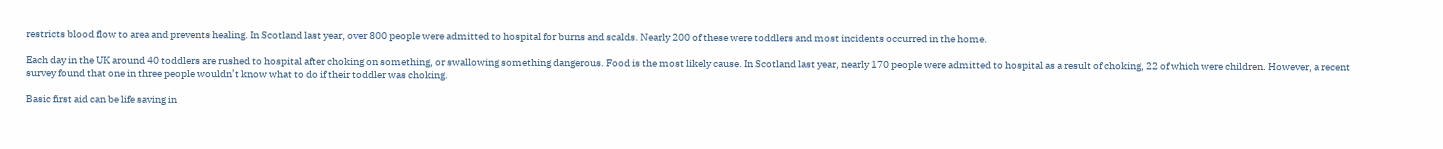restricts blood flow to area and prevents healing. In Scotland last year, over 800 people were admitted to hospital for burns and scalds. Nearly 200 of these were toddlers and most incidents occurred in the home.

Each day in the UK around 40 toddlers are rushed to hospital after choking on something, or swallowing something dangerous. Food is the most likely cause. In Scotland last year, nearly 170 people were admitted to hospital as a result of choking, 22 of which were children. However, a recent survey found that one in three people wouldn’t know what to do if their toddler was choking.

Basic first aid can be life saving in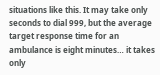situations like this. It may take only seconds to dial 999, but the average target response time for an ambulance is eight minutes… it takes only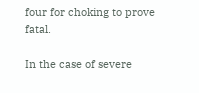four for choking to prove fatal.

In the case of severe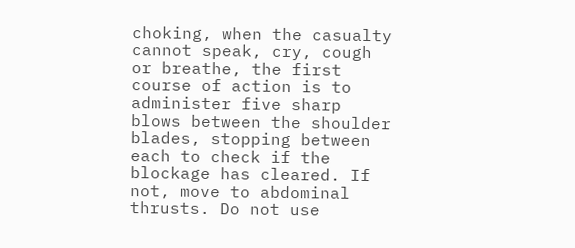choking, when the casualty cannot speak, cry, cough or breathe, the first course of action is to administer five sharp blows between the shoulder blades, stopping between each to check if the blockage has cleared. If not, move to abdominal thrusts. Do not use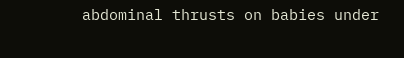abdominal thrusts on babies under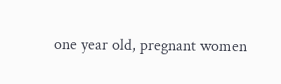one year old, pregnant women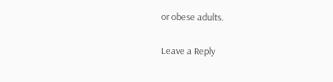or obese adults.

Leave a Reply